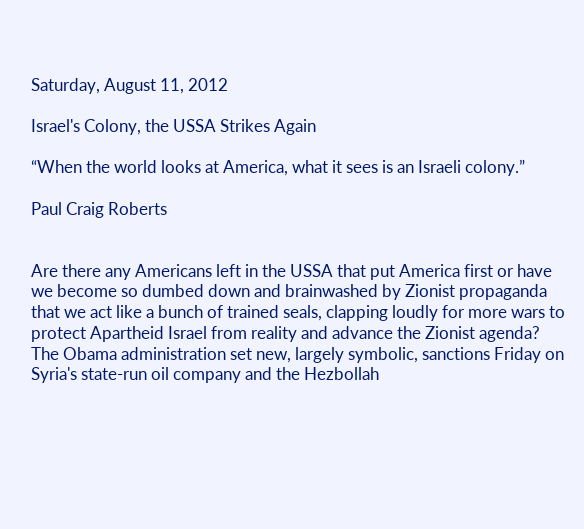Saturday, August 11, 2012

Israel's Colony, the USSA Strikes Again

“When the world looks at America, what it sees is an Israeli colony.”

Paul Craig Roberts


Are there any Americans left in the USSA that put America first or have we become so dumbed down and brainwashed by Zionist propaganda that we act like a bunch of trained seals, clapping loudly for more wars to protect Apartheid Israel from reality and advance the Zionist agenda?
The Obama administration set new, largely symbolic, sanctions Friday on Syria's state-run oil company and the Hezbollah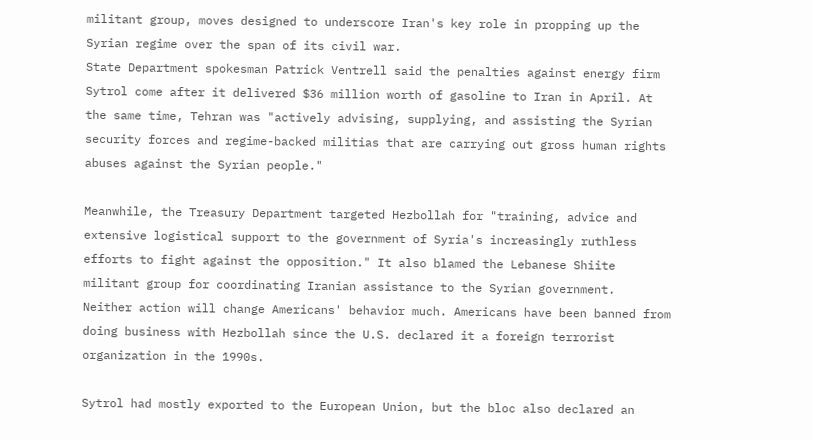militant group, moves designed to underscore Iran's key role in propping up the Syrian regime over the span of its civil war.
State Department spokesman Patrick Ventrell said the penalties against energy firm Sytrol come after it delivered $36 million worth of gasoline to Iran in April. At the same time, Tehran was "actively advising, supplying, and assisting the Syrian security forces and regime-backed militias that are carrying out gross human rights abuses against the Syrian people."

Meanwhile, the Treasury Department targeted Hezbollah for "training, advice and extensive logistical support to the government of Syria's increasingly ruthless efforts to fight against the opposition." It also blamed the Lebanese Shiite militant group for coordinating Iranian assistance to the Syrian government.
Neither action will change Americans' behavior much. Americans have been banned from doing business with Hezbollah since the U.S. declared it a foreign terrorist organization in the 1990s.

Sytrol had mostly exported to the European Union, but the bloc also declared an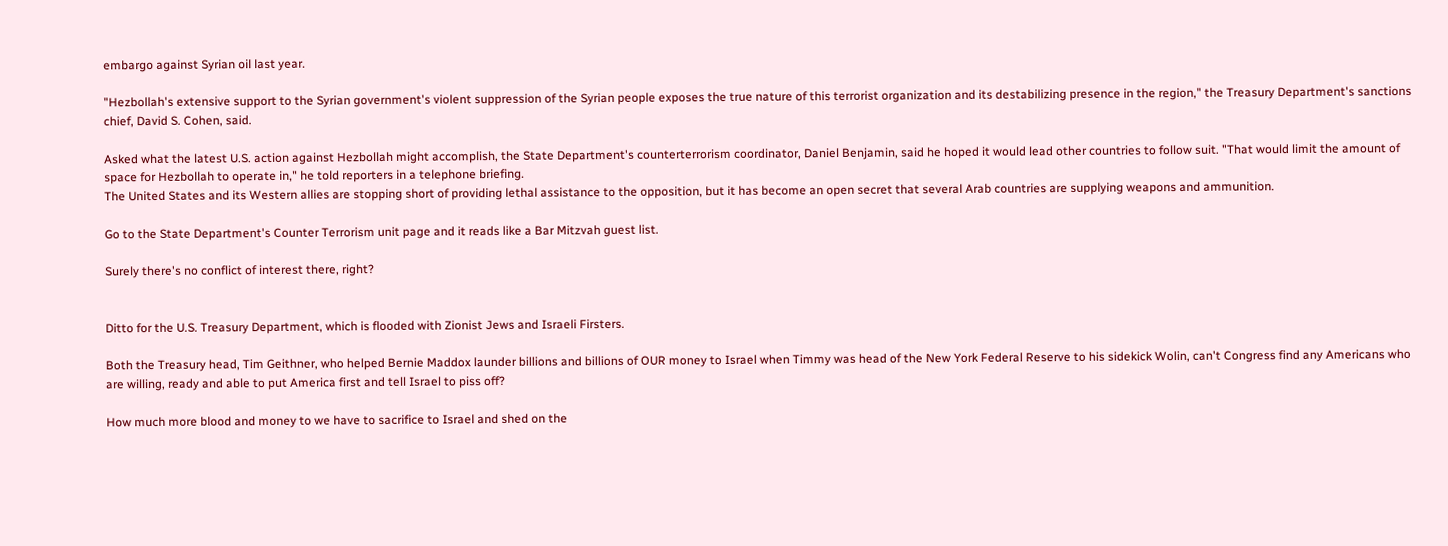embargo against Syrian oil last year.

"Hezbollah's extensive support to the Syrian government's violent suppression of the Syrian people exposes the true nature of this terrorist organization and its destabilizing presence in the region," the Treasury Department's sanctions chief, David S. Cohen, said.

Asked what the latest U.S. action against Hezbollah might accomplish, the State Department's counterterrorism coordinator, Daniel Benjamin, said he hoped it would lead other countries to follow suit. "That would limit the amount of space for Hezbollah to operate in," he told reporters in a telephone briefing.
The United States and its Western allies are stopping short of providing lethal assistance to the opposition, but it has become an open secret that several Arab countries are supplying weapons and ammunition.

Go to the State Department's Counter Terrorism unit page and it reads like a Bar Mitzvah guest list.

Surely there's no conflict of interest there, right?


Ditto for the U.S. Treasury Department, which is flooded with Zionist Jews and Israeli Firsters.

Both the Treasury head, Tim Geithner, who helped Bernie Maddox launder billions and billions of OUR money to Israel when Timmy was head of the New York Federal Reserve to his sidekick Wolin, can't Congress find any Americans who are willing, ready and able to put America first and tell Israel to piss off?

How much more blood and money to we have to sacrifice to Israel and shed on the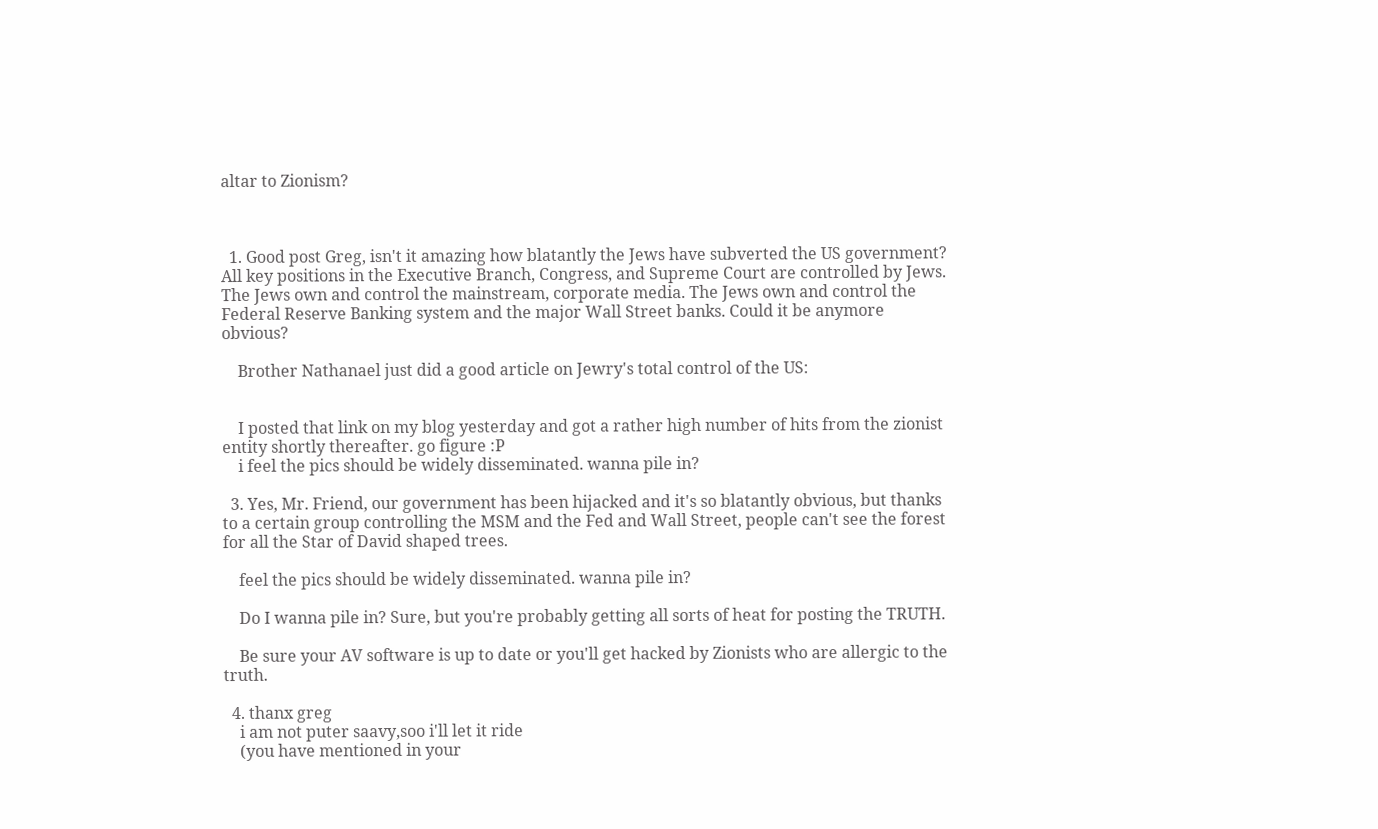altar to Zionism?



  1. Good post Greg, isn't it amazing how blatantly the Jews have subverted the US government? All key positions in the Executive Branch, Congress, and Supreme Court are controlled by Jews. The Jews own and control the mainstream, corporate media. The Jews own and control the Federal Reserve Banking system and the major Wall Street banks. Could it be anymore obvious?

    Brother Nathanael just did a good article on Jewry's total control of the US:


    I posted that link on my blog yesterday and got a rather high number of hits from the zionist entity shortly thereafter. go figure :P
    i feel the pics should be widely disseminated. wanna pile in?

  3. Yes, Mr. Friend, our government has been hijacked and it's so blatantly obvious, but thanks to a certain group controlling the MSM and the Fed and Wall Street, people can't see the forest for all the Star of David shaped trees.

    feel the pics should be widely disseminated. wanna pile in?

    Do I wanna pile in? Sure, but you're probably getting all sorts of heat for posting the TRUTH.

    Be sure your AV software is up to date or you'll get hacked by Zionists who are allergic to the truth.

  4. thanx greg
    i am not puter saavy,soo i'll let it ride
    (you have mentioned in your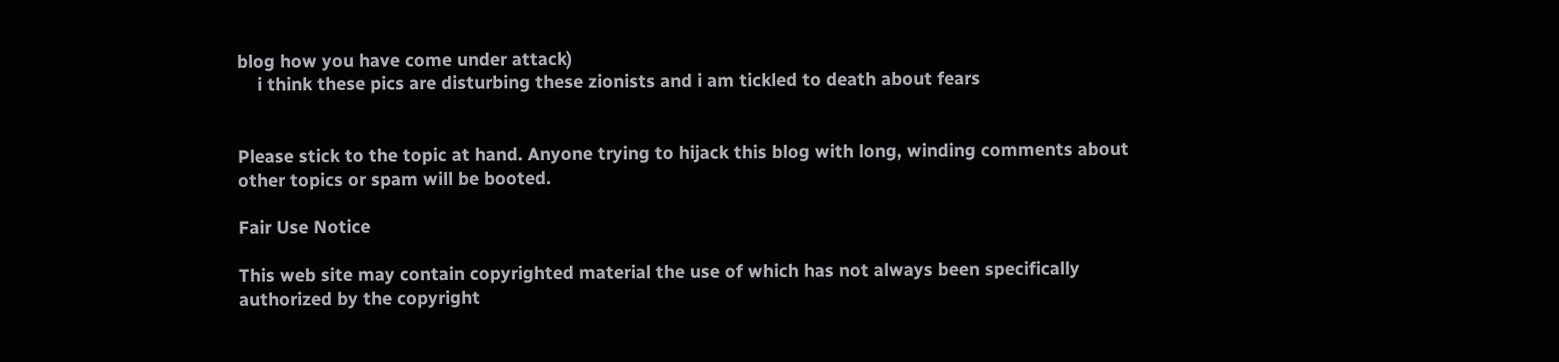blog how you have come under attack)
    i think these pics are disturbing these zionists and i am tickled to death about fears


Please stick to the topic at hand. Anyone trying to hijack this blog with long, winding comments about other topics or spam will be booted.

Fair Use Notice

This web site may contain copyrighted material the use of which has not always been specifically authorized by the copyright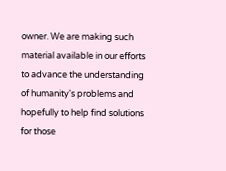owner. We are making such material available in our efforts to advance the understanding of humanity's problems and hopefully to help find solutions for those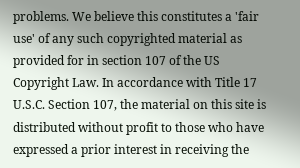problems. We believe this constitutes a 'fair use' of any such copyrighted material as provided for in section 107 of the US Copyright Law. In accordance with Title 17 U.S.C. Section 107, the material on this site is distributed without profit to those who have expressed a prior interest in receiving the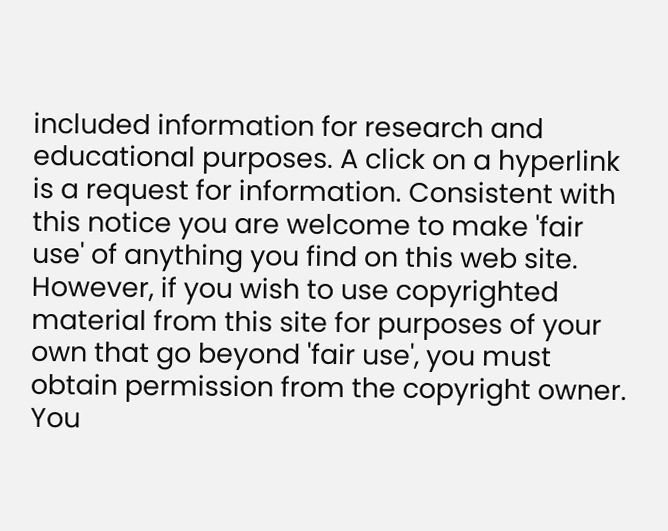included information for research and educational purposes. A click on a hyperlink is a request for information. Consistent with this notice you are welcome to make 'fair use' of anything you find on this web site. However, if you wish to use copyrighted material from this site for purposes of your own that go beyond 'fair use', you must obtain permission from the copyright owner. You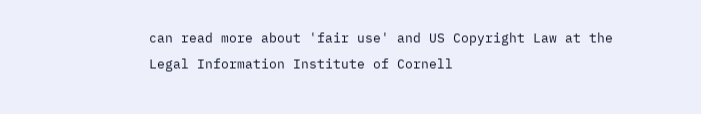can read more about 'fair use' and US Copyright Law at the Legal Information Institute of Cornell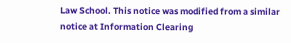Law School. This notice was modified from a similar notice at Information Clearing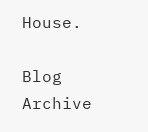House.

Blog Archive